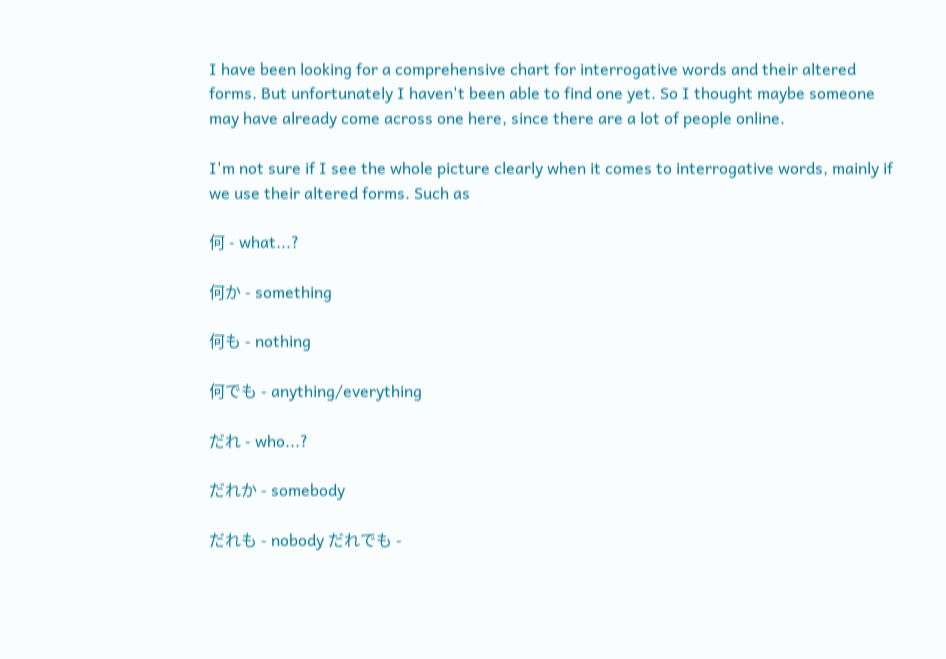I have been looking for a comprehensive chart for interrogative words and their altered forms. But unfortunately I haven't been able to find one yet. So I thought maybe someone may have already come across one here, since there are a lot of people online.

I'm not sure if I see the whole picture clearly when it comes to interrogative words, mainly if we use their altered forms. Such as

何 - what...?

何か - something

何も - nothing

何でも - anything/everything

だれ - who...?

だれか - somebody

だれも - nobody だれでも -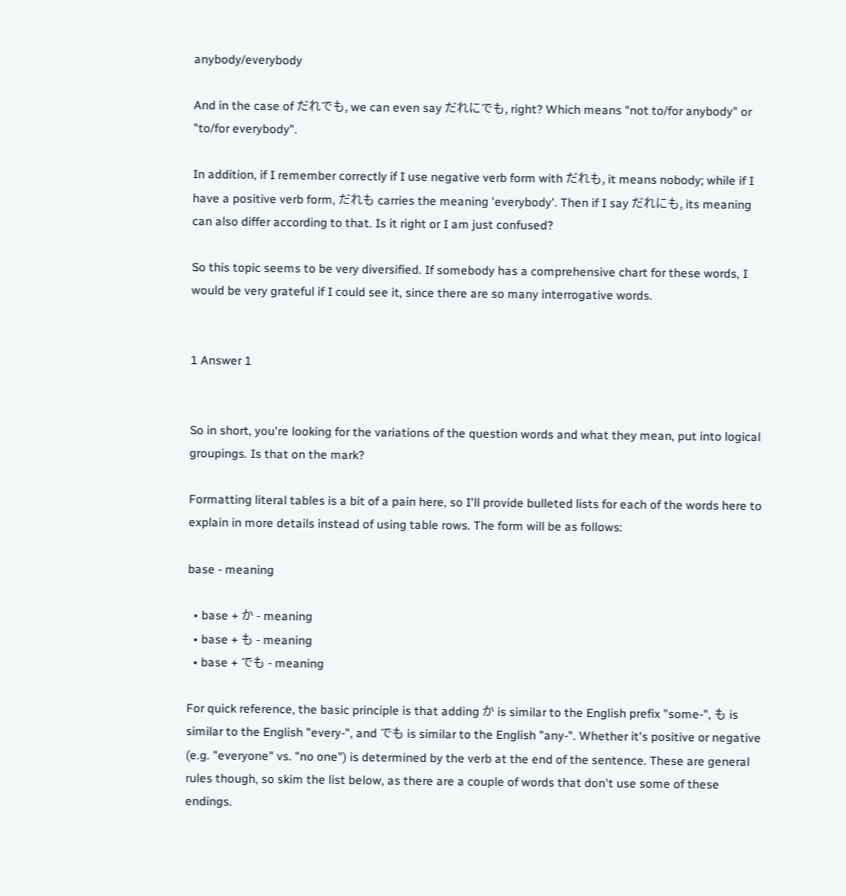anybody/everybody

And in the case of だれでも, we can even say だれにでも, right? Which means "not to/for anybody" or "to/for everybody".

In addition, if I remember correctly if I use negative verb form with だれも, it means nobody; while if I have a positive verb form, だれも carries the meaning 'everybody'. Then if I say だれにも, its meaning can also differ according to that. Is it right or I am just confused?

So this topic seems to be very diversified. If somebody has a comprehensive chart for these words, I would be very grateful if I could see it, since there are so many interrogative words.


1 Answer 1


So in short, you're looking for the variations of the question words and what they mean, put into logical groupings. Is that on the mark?

Formatting literal tables is a bit of a pain here, so I'll provide bulleted lists for each of the words here to explain in more details instead of using table rows. The form will be as follows:

base - meaning

  • base + か - meaning
  • base + も - meaning
  • base + でも - meaning

For quick reference, the basic principle is that adding か is similar to the English prefix "some-", も is similar to the English "every-", and でも is similar to the English "any-". Whether it's positive or negative (e.g. "everyone" vs. "no one") is determined by the verb at the end of the sentence. These are general rules though, so skim the list below, as there are a couple of words that don't use some of these endings.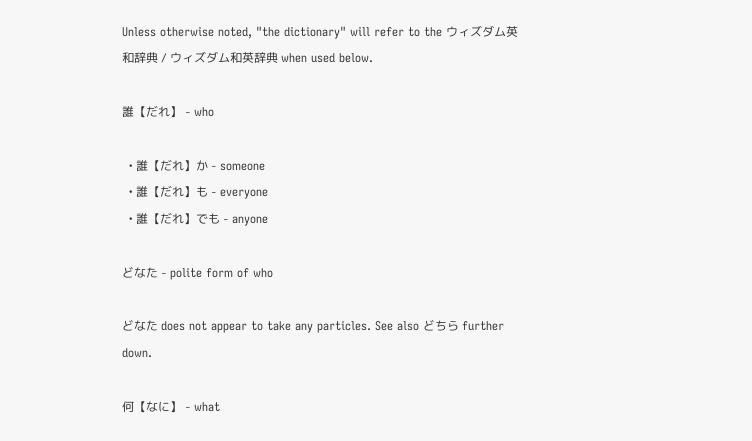Unless otherwise noted, "the dictionary" will refer to the ウィズダム英和辞典 / ウィズダム和英辞典 when used below.

誰【だれ】 - who

  • 誰【だれ】か - someone
  • 誰【だれ】も - everyone
  • 誰【だれ】でも - anyone

どなた - polite form of who

どなた does not appear to take any particles. See also どちら further down.

何【なに】 - what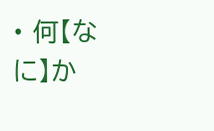• 何【なに】か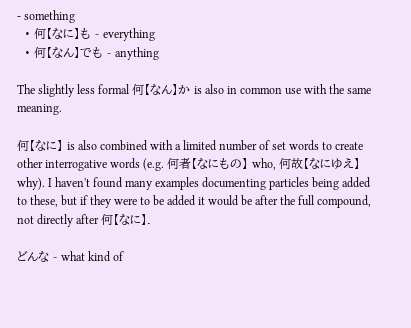- something
  • 何【なに】も - everything
  • 何【なん】でも - anything

The slightly less formal 何【なん】か is also in common use with the same meaning.

何【なに】 is also combined with a limited number of set words to create other interrogative words (e.g. 何者【なにもの】 who, 何故【なにゆえ】 why). I haven't found many examples documenting particles being added to these, but if they were to be added it would be after the full compound, not directly after 何【なに】.

どんな - what kind of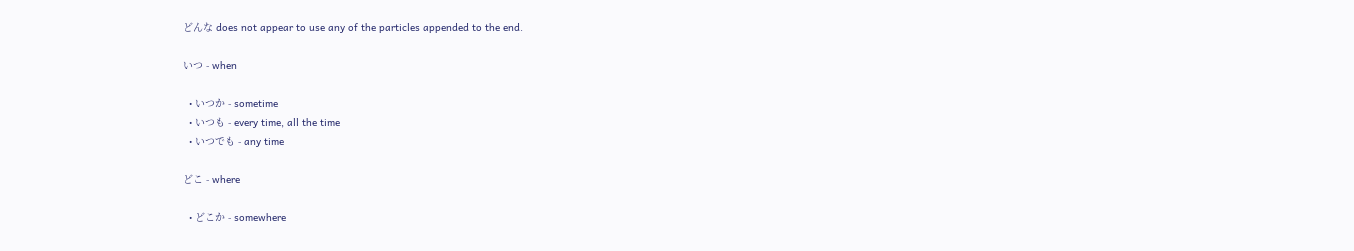どんな does not appear to use any of the particles appended to the end.

いつ - when

  • いつか - sometime
  • いつも - every time, all the time
  • いつでも - any time

どこ - where

  • どこか - somewhere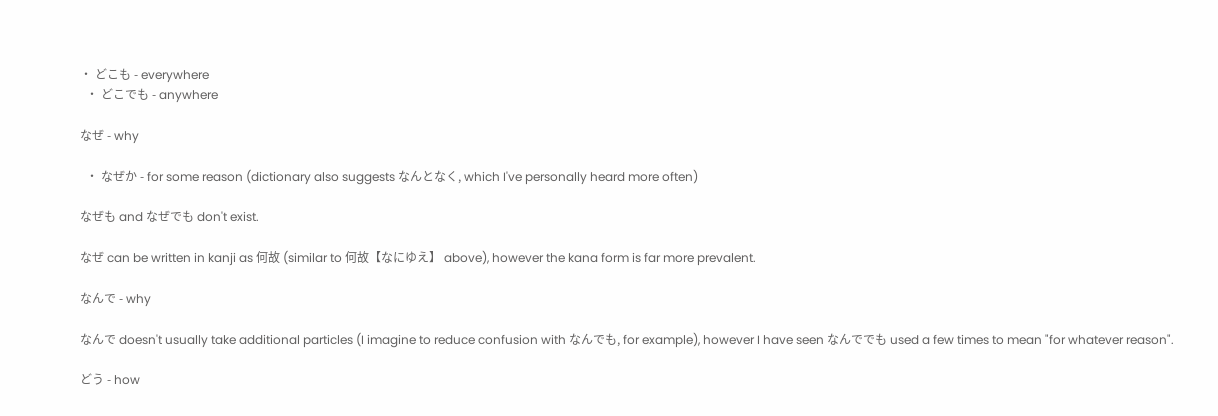• どこも - everywhere
  • どこでも - anywhere

なぜ - why

  • なぜか - for some reason (dictionary also suggests なんとなく, which I've personally heard more often)

なぜも and なぜでも don't exist.

なぜ can be written in kanji as 何故 (similar to 何故【なにゆえ】 above), however the kana form is far more prevalent.

なんで - why

なんで doesn't usually take additional particles (I imagine to reduce confusion with なんでも, for example), however I have seen なんででも used a few times to mean "for whatever reason".

どう - how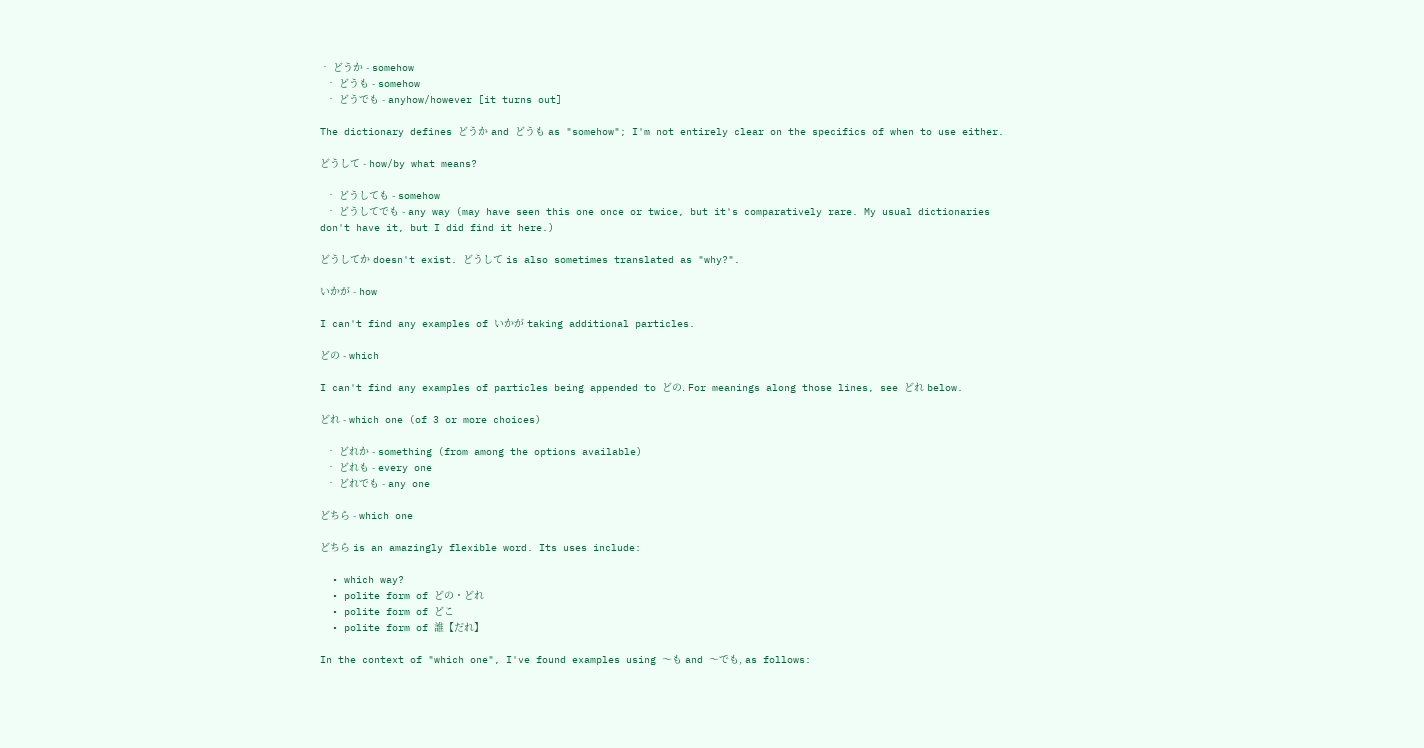• どうか - somehow
  • どうも - somehow
  • どうでも - anyhow/however [it turns out]

The dictionary defines どうか and どうも as "somehow"; I'm not entirely clear on the specifics of when to use either.

どうして - how/by what means?

  • どうしても - somehow
  • どうしてでも - any way (may have seen this one once or twice, but it's comparatively rare. My usual dictionaries don't have it, but I did find it here.)

どうしてか doesn't exist. どうして is also sometimes translated as "why?".

いかが - how

I can't find any examples of いかが taking additional particles.

どの - which

I can't find any examples of particles being appended to どの. For meanings along those lines, see どれ below.

どれ - which one (of 3 or more choices)

  • どれか - something (from among the options available)
  • どれも - every one
  • どれでも - any one

どちら - which one

どちら is an amazingly flexible word. Its uses include:

  • which way?
  • polite form of どの・どれ
  • polite form of どこ
  • polite form of 誰【だれ】

In the context of "which one", I've found examples using 〜も and 〜でも, as follows: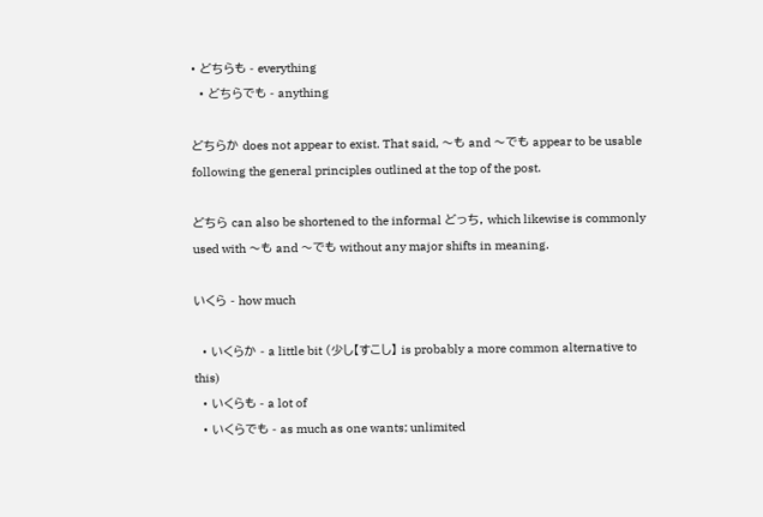• どちらも - everything
  • どちらでも - anything

どちらか does not appear to exist. That said, 〜も and 〜でも appear to be usable following the general principles outlined at the top of the post.

どちら can also be shortened to the informal どっち, which likewise is commonly used with 〜も and 〜でも without any major shifts in meaning.

いくら - how much

  • いくらか - a little bit (少し【すこし】 is probably a more common alternative to this)
  • いくらも - a lot of
  • いくらでも - as much as one wants; unlimited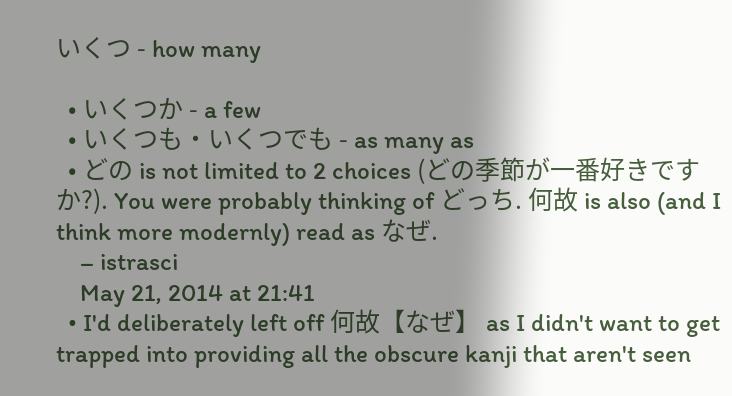いくつ - how many

  • いくつか - a few
  • いくつも・いくつでも - as many as
  • どの is not limited to 2 choices (どの季節が一番好きですか?). You were probably thinking of どっち. 何故 is also (and I think more modernly) read as なぜ.
    – istrasci
    May 21, 2014 at 21:41
  • I'd deliberately left off 何故【なぜ】 as I didn't want to get trapped into providing all the obscure kanji that aren't seen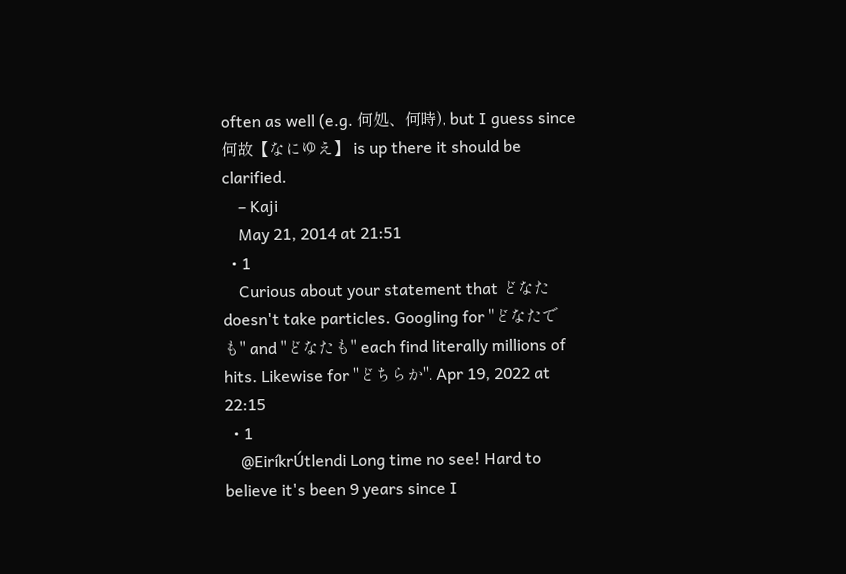often as well (e.g. 何処、何時), but I guess since 何故【なにゆえ】 is up there it should be clarified.
    – Kaji
    May 21, 2014 at 21:51
  • 1
    Curious about your statement that どなた doesn't take particles. Googling for "どなたでも" and "どなたも" each find literally millions of hits. Likewise for "どちらか". Apr 19, 2022 at 22:15
  • 1
    @EiríkrÚtlendi Long time no see! Hard to believe it's been 9 years since I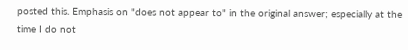posted this. Emphasis on "does not appear to" in the original answer; especially at the time I do not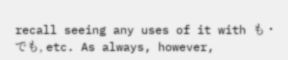recall seeing any uses of it with も・でも, etc. As always, however,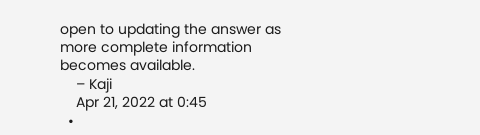open to updating the answer as more complete information becomes available.
    – Kaji
    Apr 21, 2022 at 0:45
  •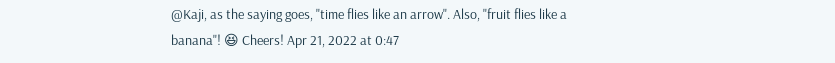@Kaji, as the saying goes, "time flies like an arrow". Also, "fruit flies like a banana"! 😆 Cheers! Apr 21, 2022 at 0:47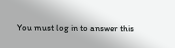You must log in to answer this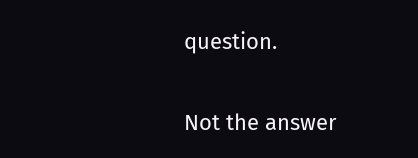question.

Not the answer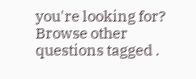you're looking for? Browse other questions tagged .